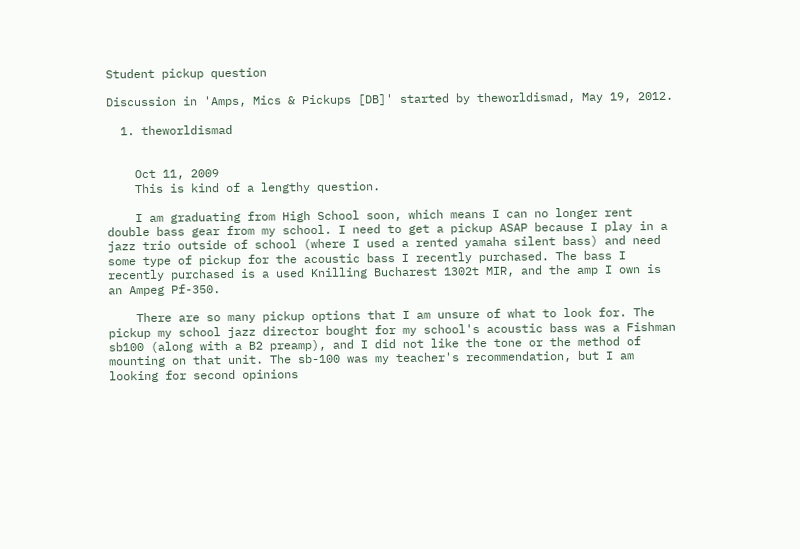Student pickup question

Discussion in 'Amps, Mics & Pickups [DB]' started by theworldismad, May 19, 2012.

  1. theworldismad


    Oct 11, 2009
    This is kind of a lengthy question.

    I am graduating from High School soon, which means I can no longer rent double bass gear from my school. I need to get a pickup ASAP because I play in a jazz trio outside of school (where I used a rented yamaha silent bass) and need some type of pickup for the acoustic bass I recently purchased. The bass I recently purchased is a used Knilling Bucharest 1302t MIR, and the amp I own is an Ampeg Pf-350.

    There are so many pickup options that I am unsure of what to look for. The pickup my school jazz director bought for my school's acoustic bass was a Fishman sb100 (along with a B2 preamp), and I did not like the tone or the method of mounting on that unit. The sb-100 was my teacher's recommendation, but I am looking for second opinions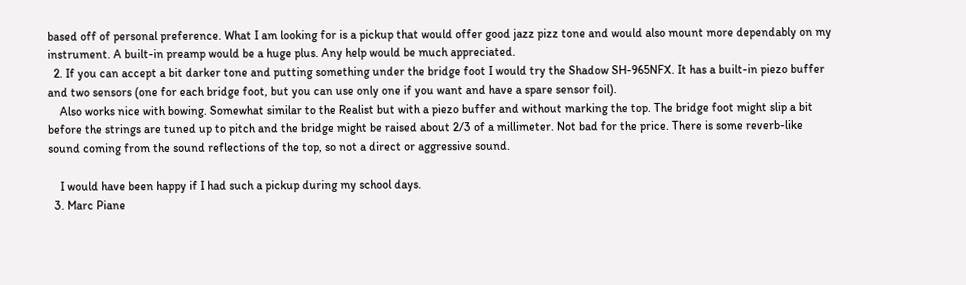based off of personal preference. What I am looking for is a pickup that would offer good jazz pizz tone and would also mount more dependably on my instrument. A built-in preamp would be a huge plus. Any help would be much appreciated.
  2. If you can accept a bit darker tone and putting something under the bridge foot I would try the Shadow SH-965NFX. It has a built-in piezo buffer and two sensors (one for each bridge foot, but you can use only one if you want and have a spare sensor foil).
    Also works nice with bowing. Somewhat similar to the Realist but with a piezo buffer and without marking the top. The bridge foot might slip a bit before the strings are tuned up to pitch and the bridge might be raised about 2/3 of a millimeter. Not bad for the price. There is some reverb-like sound coming from the sound reflections of the top, so not a direct or aggressive sound.

    I would have been happy if I had such a pickup during my school days.
  3. Marc Piane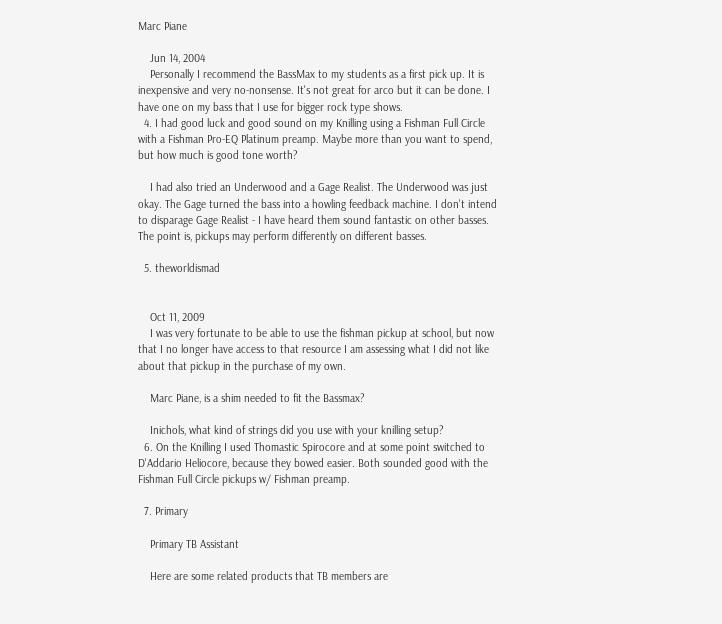Marc Piane

    Jun 14, 2004
    Personally I recommend the BassMax to my students as a first pick up. It is inexpensive and very no-nonsense. It's not great for arco but it can be done. I have one on my bass that I use for bigger rock type shows.
  4. I had good luck and good sound on my Knilling using a Fishman Full Circle with a Fishman Pro-EQ Platinum preamp. Maybe more than you want to spend, but how much is good tone worth?

    I had also tried an Underwood and a Gage Realist. The Underwood was just okay. The Gage turned the bass into a howling feedback machine. I don't intend to disparage Gage Realist - I have heard them sound fantastic on other basses. The point is, pickups may perform differently on different basses.

  5. theworldismad


    Oct 11, 2009
    I was very fortunate to be able to use the fishman pickup at school, but now that I no longer have access to that resource I am assessing what I did not like about that pickup in the purchase of my own.

    Marc Piane, is a shim needed to fit the Bassmax?

    Inichols, what kind of strings did you use with your knilling setup?
  6. On the Knilling I used Thomastic Spirocore and at some point switched to D'Addario Heliocore, because they bowed easier. Both sounded good with the Fishman Full Circle pickups w/ Fishman preamp.

  7. Primary

    Primary TB Assistant

    Here are some related products that TB members are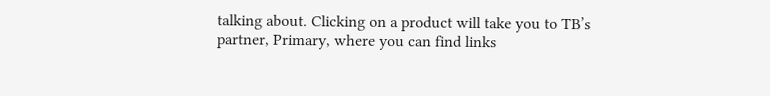talking about. Clicking on a product will take you to TB’s partner, Primary, where you can find links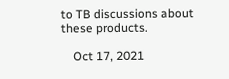to TB discussions about these products.

    Oct 17, 2021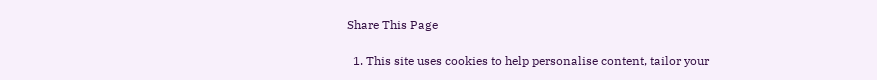Share This Page

  1. This site uses cookies to help personalise content, tailor your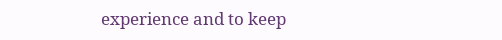experience and to keep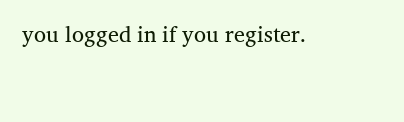you logged in if you register.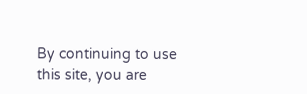By continuing to use this site, you are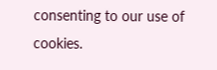consenting to our use of cookies.